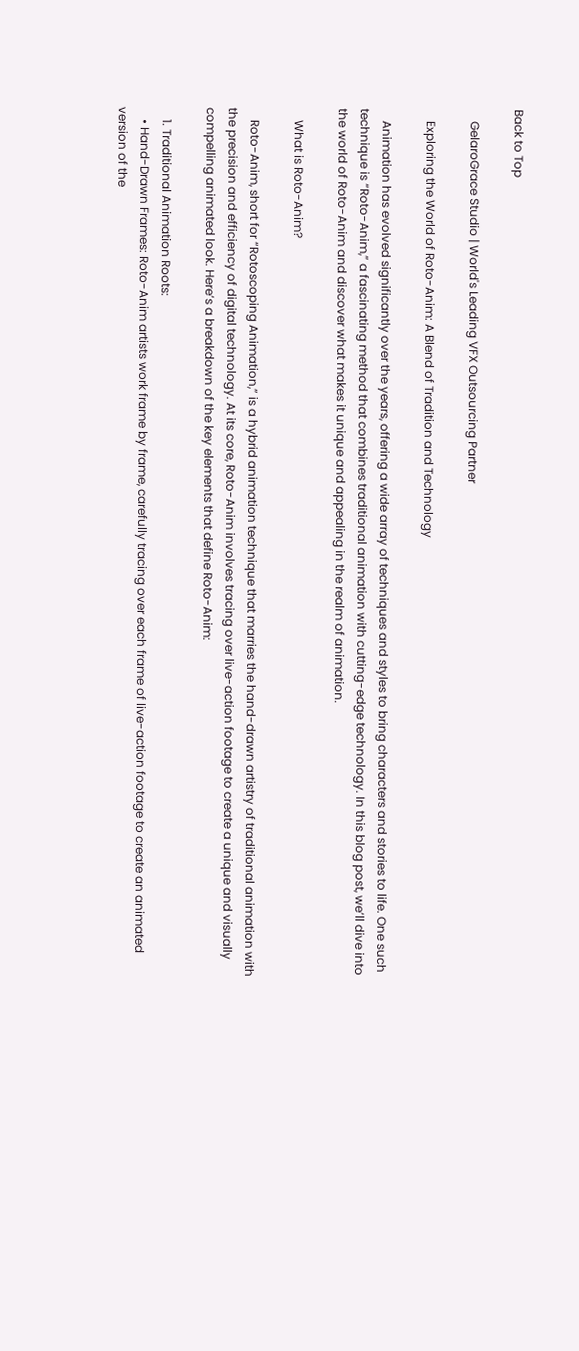Back to Top

    GelaroGrace Studio | World's Leading VFX Outsourcing Partner

    Exploring the World of Roto-Anim: A Blend of Tradition and Technology

    Animation has evolved significantly over the years, offering a wide array of techniques and styles to bring characters and stories to life. One such technique is “Roto-Anim,” a fascinating method that combines traditional animation with cutting-edge technology. In this blog post, we’ll dive into the world of Roto-Anim and discover what makes it unique and appealing in the realm of animation.

    What is Roto-Anim?

    Roto-Anim, short for “Rotoscoping Animation,” is a hybrid animation technique that marries the hand-drawn artistry of traditional animation with the precision and efficiency of digital technology. At its core, Roto-Anim involves tracing over live-action footage to create a unique and visually compelling animated look. Here’s a breakdown of the key elements that define Roto-Anim:

    1. Traditional Animation Roots:
    • Hand-Drawn Frames: Roto-Anim artists work frame by frame, carefully tracing over each frame of live-action footage to create an animated version of the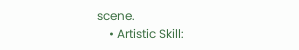scene.
    • Artistic Skill: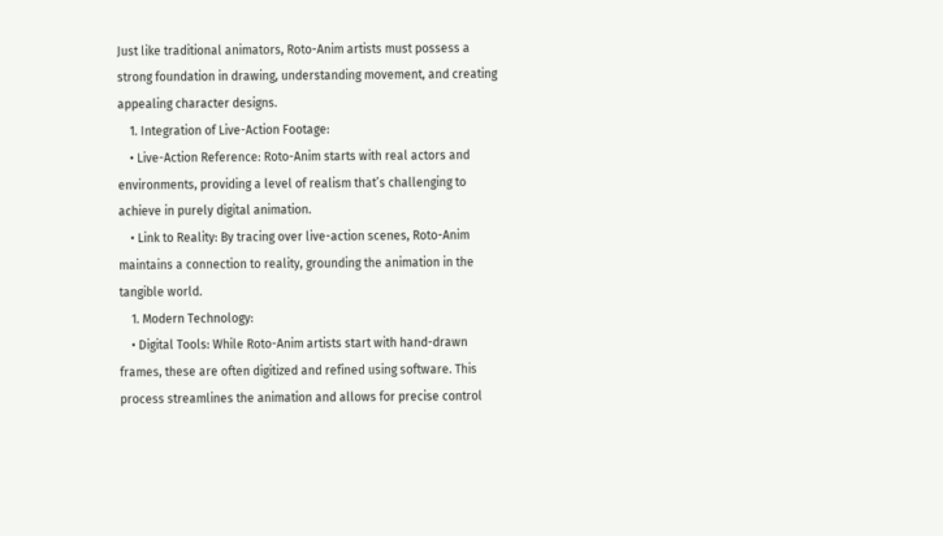Just like traditional animators, Roto-Anim artists must possess a strong foundation in drawing, understanding movement, and creating appealing character designs.
    1. Integration of Live-Action Footage:
    • Live-Action Reference: Roto-Anim starts with real actors and environments, providing a level of realism that’s challenging to achieve in purely digital animation.
    • Link to Reality: By tracing over live-action scenes, Roto-Anim maintains a connection to reality, grounding the animation in the tangible world.
    1. Modern Technology:
    • Digital Tools: While Roto-Anim artists start with hand-drawn frames, these are often digitized and refined using software. This process streamlines the animation and allows for precise control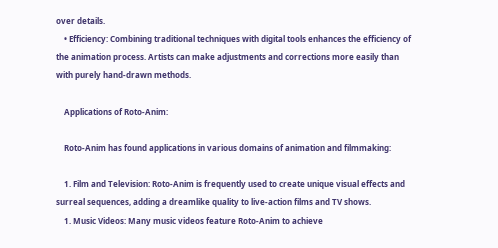over details.
    • Efficiency: Combining traditional techniques with digital tools enhances the efficiency of the animation process. Artists can make adjustments and corrections more easily than with purely hand-drawn methods.

    Applications of Roto-Anim:

    Roto-Anim has found applications in various domains of animation and filmmaking:

    1. Film and Television: Roto-Anim is frequently used to create unique visual effects and surreal sequences, adding a dreamlike quality to live-action films and TV shows.
    1. Music Videos: Many music videos feature Roto-Anim to achieve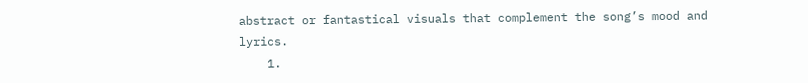abstract or fantastical visuals that complement the song’s mood and lyrics.
    1.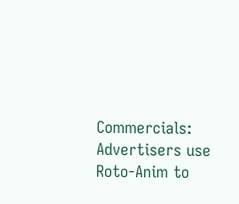Commercials: Advertisers use Roto-Anim to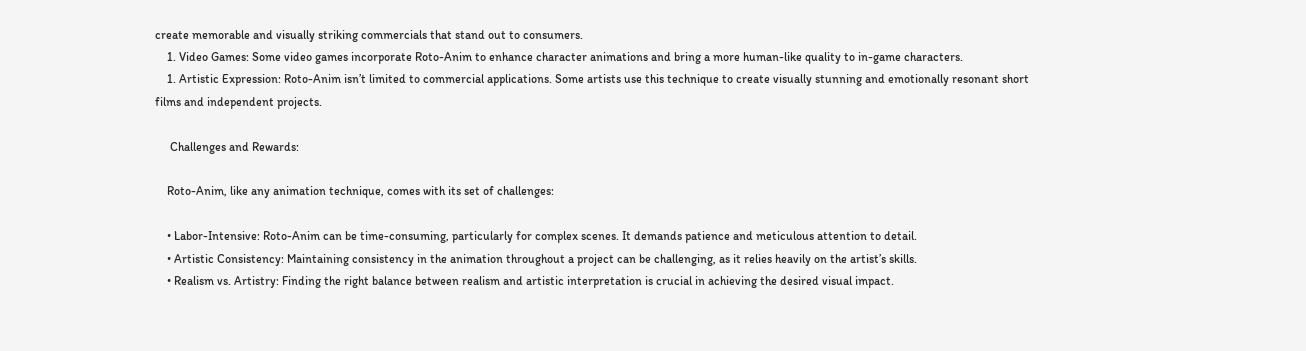create memorable and visually striking commercials that stand out to consumers.
    1. Video Games: Some video games incorporate Roto-Anim to enhance character animations and bring a more human-like quality to in-game characters.
    1. Artistic Expression: Roto-Anim isn’t limited to commercial applications. Some artists use this technique to create visually stunning and emotionally resonant short films and independent projects.

     Challenges and Rewards:

    Roto-Anim, like any animation technique, comes with its set of challenges:

    • Labor-Intensive: Roto-Anim can be time-consuming, particularly for complex scenes. It demands patience and meticulous attention to detail.
    • Artistic Consistency: Maintaining consistency in the animation throughout a project can be challenging, as it relies heavily on the artist’s skills.
    • Realism vs. Artistry: Finding the right balance between realism and artistic interpretation is crucial in achieving the desired visual impact.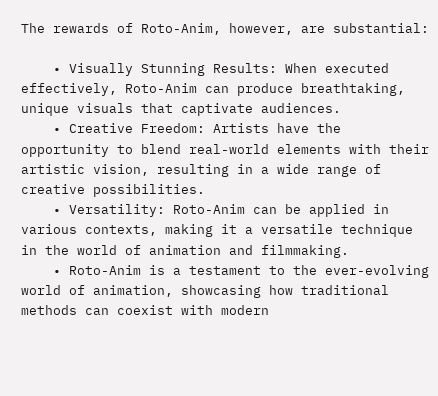The rewards of Roto-Anim, however, are substantial:

    • Visually Stunning Results: When executed effectively, Roto-Anim can produce breathtaking, unique visuals that captivate audiences.
    • Creative Freedom: Artists have the opportunity to blend real-world elements with their artistic vision, resulting in a wide range of creative possibilities.
    • Versatility: Roto-Anim can be applied in various contexts, making it a versatile technique in the world of animation and filmmaking.
    • Roto-Anim is a testament to the ever-evolving world of animation, showcasing how traditional methods can coexist with modern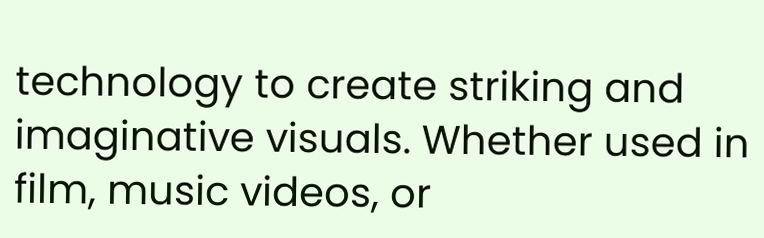technology to create striking and imaginative visuals. Whether used in film, music videos, or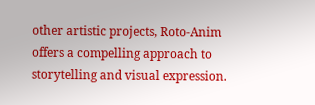other artistic projects, Roto-Anim offers a compelling approach to storytelling and visual expression.